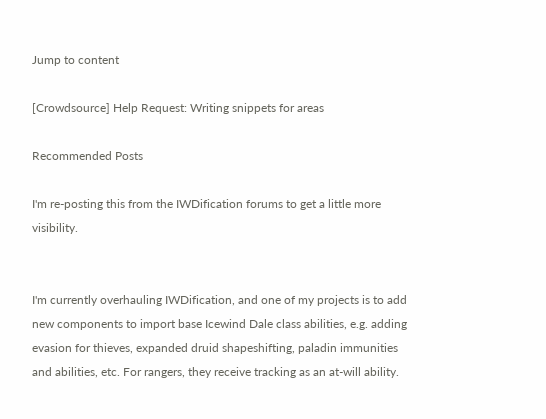Jump to content

[Crowdsource] Help Request: Writing snippets for areas

Recommended Posts

I'm re-posting this from the IWDification forums to get a little more visibility.


I'm currently overhauling IWDification, and one of my projects is to add new components to import base Icewind Dale class abilities, e.g. adding evasion for thieves, expanded druid shapeshifting, paladin immunities and abilities, etc. For rangers, they receive tracking as an at-will ability.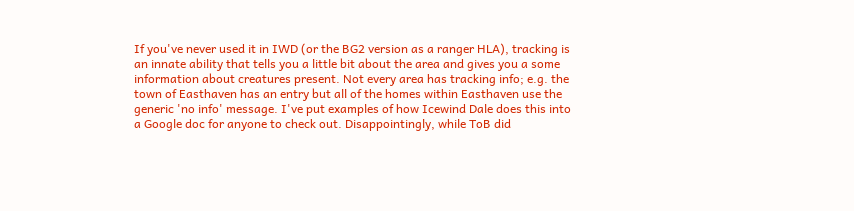If you've never used it in IWD (or the BG2 version as a ranger HLA), tracking is an innate ability that tells you a little bit about the area and gives you a some information about creatures present. Not every area has tracking info; e.g. the town of Easthaven has an entry but all of the homes within Easthaven use the generic 'no info' message. I've put examples of how Icewind Dale does this into a Google doc for anyone to check out. Disappointingly, while ToB did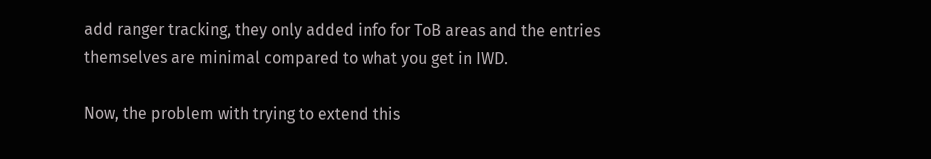add ranger tracking, they only added info for ToB areas and the entries themselves are minimal compared to what you get in IWD.

Now, the problem with trying to extend this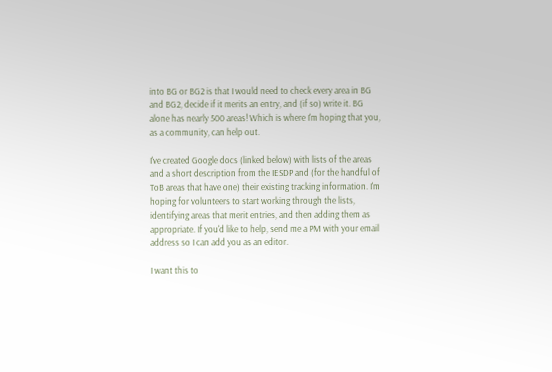into BG or BG2 is that I would need to check every area in BG and BG2, decide if it merits an entry, and (if so) write it. BG alone has nearly 500 areas! Which is where I'm hoping that you, as a community, can help out.

I've created Google docs (linked below) with lists of the areas and a short description from the IESDP and (for the handful of ToB areas that have one) their existing tracking information. I'm hoping for volunteers to start working through the lists, identifying areas that merit entries, and then adding them as appropriate. If you'd like to help, send me a PM with your email address so I can add you as an editor.

I want this to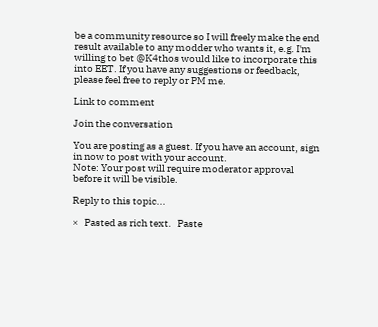be a community resource so I will freely make the end result available to any modder who wants it, e.g. I'm willing to bet @K4thos would like to incorporate this into EET. If you have any suggestions or feedback, please feel free to reply or PM me.

Link to comment

Join the conversation

You are posting as a guest. If you have an account, sign in now to post with your account.
Note: Your post will require moderator approval before it will be visible.

Reply to this topic...

×   Pasted as rich text.   Paste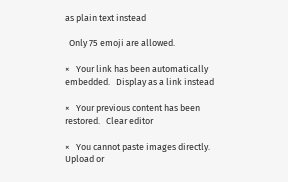as plain text instead

  Only 75 emoji are allowed.

×   Your link has been automatically embedded.   Display as a link instead

×   Your previous content has been restored.   Clear editor

×   You cannot paste images directly. Upload or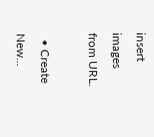insert images from URL.

  • Create New...